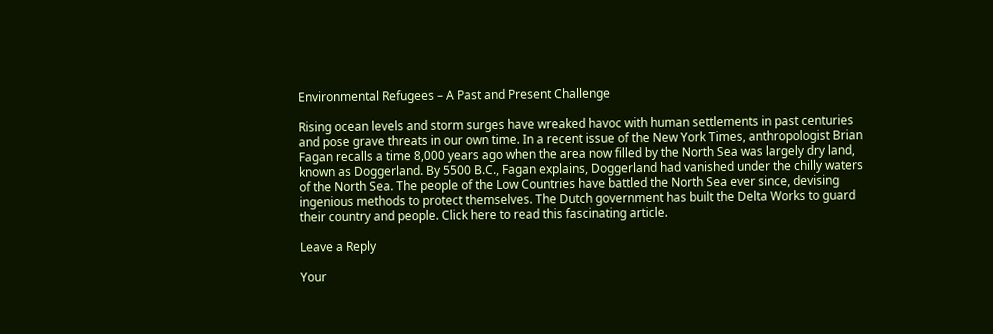Environmental Refugees – A Past and Present Challenge

Rising ocean levels and storm surges have wreaked havoc with human settlements in past centuries and pose grave threats in our own time. In a recent issue of the New York Times, anthropologist Brian Fagan recalls a time 8,000 years ago when the area now filled by the North Sea was largely dry land, known as Doggerland. By 5500 B.C., Fagan explains, Doggerland had vanished under the chilly waters of the North Sea. The people of the Low Countries have battled the North Sea ever since, devising ingenious methods to protect themselves. The Dutch government has built the Delta Works to guard their country and people. Click here to read this fascinating article.

Leave a Reply

Your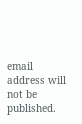email address will not be published.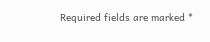Required fields are marked *